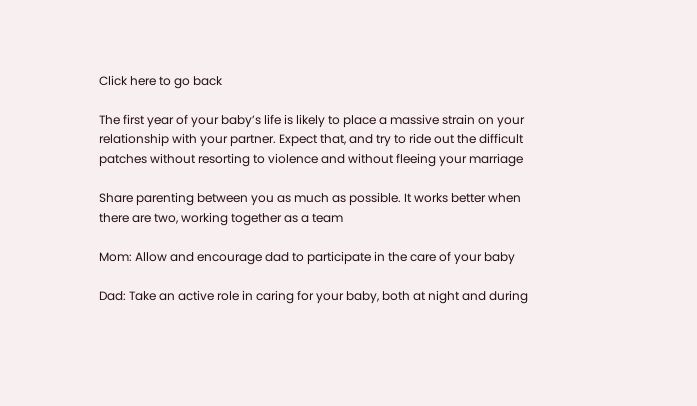Click here to go back

The first year of your baby’s life is likely to place a massive strain on your relationship with your partner. Expect that, and try to ride out the difficult patches without resorting to violence and without fleeing your marriage

Share parenting between you as much as possible. It works better when there are two, working together as a team

Mom: Allow and encourage dad to participate in the care of your baby

Dad: Take an active role in caring for your baby, both at night and during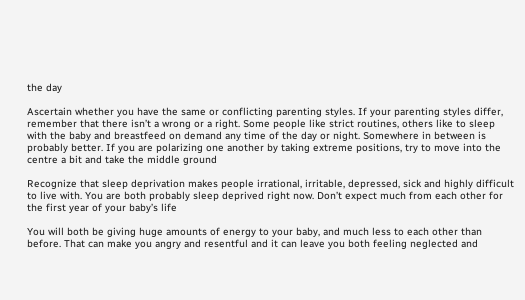the day

Ascertain whether you have the same or conflicting parenting styles. If your parenting styles differ, remember that there isn’t a wrong or a right. Some people like strict routines, others like to sleep with the baby and breastfeed on demand any time of the day or night. Somewhere in between is probably better. If you are polarizing one another by taking extreme positions, try to move into the centre a bit and take the middle ground

Recognize that sleep deprivation makes people irrational, irritable, depressed, sick and highly difficult to live with. You are both probably sleep deprived right now. Don’t expect much from each other for the first year of your baby’s life

You will both be giving huge amounts of energy to your baby, and much less to each other than before. That can make you angry and resentful and it can leave you both feeling neglected and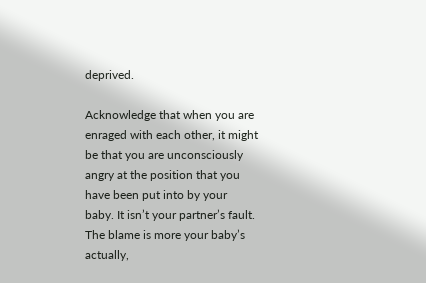deprived.

Acknowledge that when you are enraged with each other, it might be that you are unconsciously angry at the position that you have been put into by your baby. It isn’t your partner’s fault. The blame is more your baby’s actually,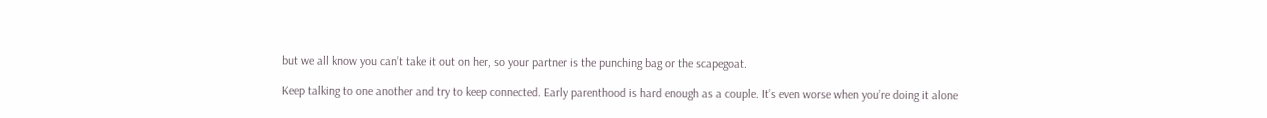but we all know you can’t take it out on her, so your partner is the punching bag or the scapegoat.

Keep talking to one another and try to keep connected. Early parenthood is hard enough as a couple. It’s even worse when you’re doing it alone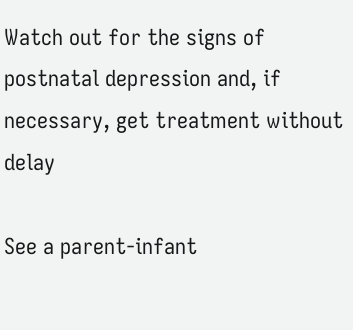Watch out for the signs of postnatal depression and, if necessary, get treatment without delay

See a parent-infant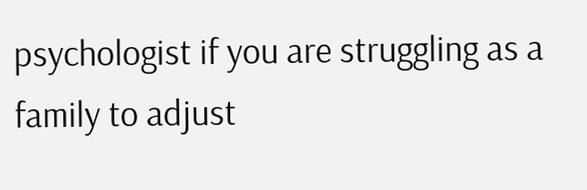psychologist if you are struggling as a family to adjust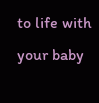to life with your baby